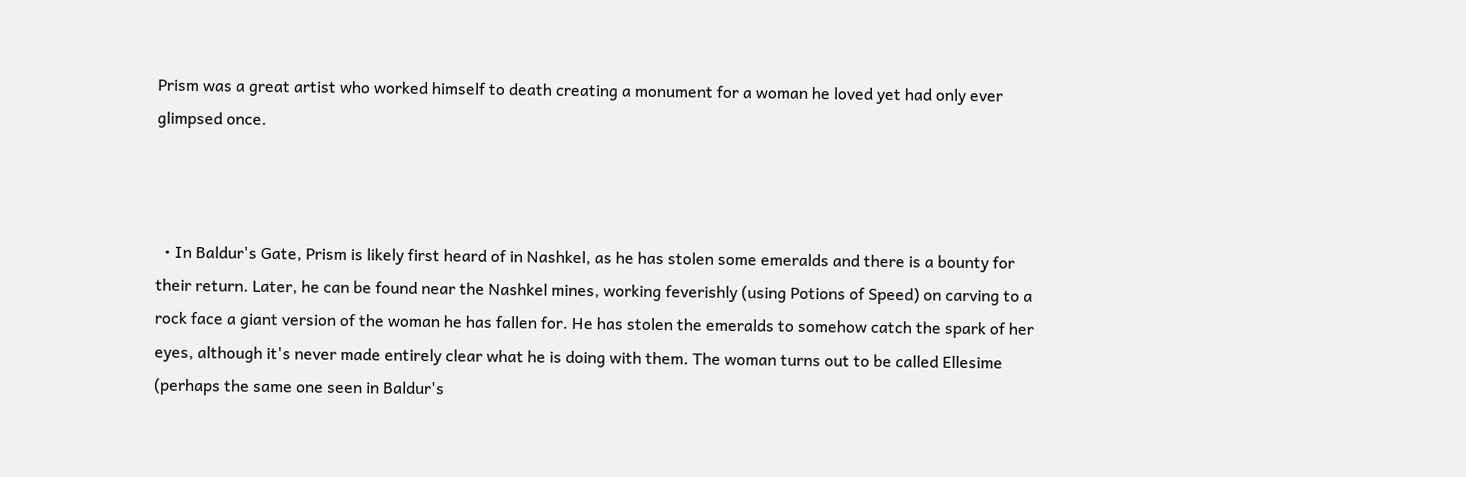Prism was a great artist who worked himself to death creating a monument for a woman he loved yet had only ever glimpsed once.



  • In Baldur's Gate, Prism is likely first heard of in Nashkel, as he has stolen some emeralds and there is a bounty for their return. Later, he can be found near the Nashkel mines, working feverishly (using Potions of Speed) on carving to a rock face a giant version of the woman he has fallen for. He has stolen the emeralds to somehow catch the spark of her eyes, although it's never made entirely clear what he is doing with them. The woman turns out to be called Ellesime (perhaps the same one seen in Baldur's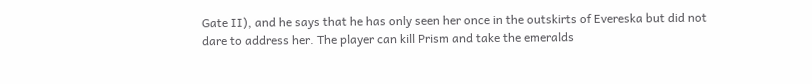Gate II), and he says that he has only seen her once in the outskirts of Evereska but did not dare to address her. The player can kill Prism and take the emeralds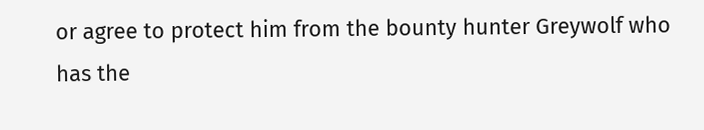or agree to protect him from the bounty hunter Greywolf who has the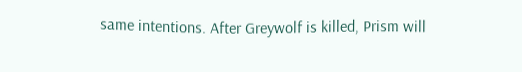same intentions. After Greywolf is killed, Prism will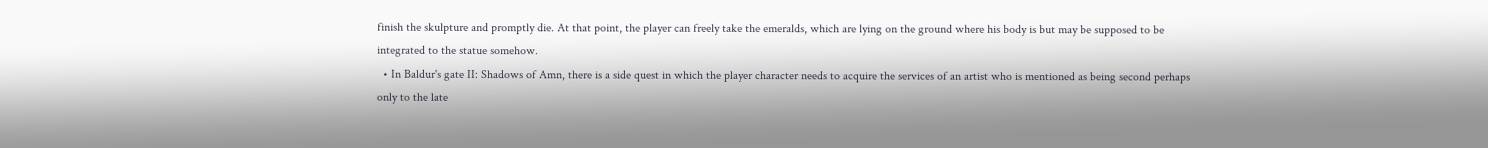finish the skulpture and promptly die. At that point, the player can freely take the emeralds, which are lying on the ground where his body is but may be supposed to be integrated to the statue somehow.
  • In Baldur's gate II: Shadows of Amn, there is a side quest in which the player character needs to acquire the services of an artist who is mentioned as being second perhaps only to the late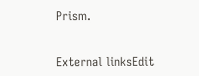Prism.


External linksEdit